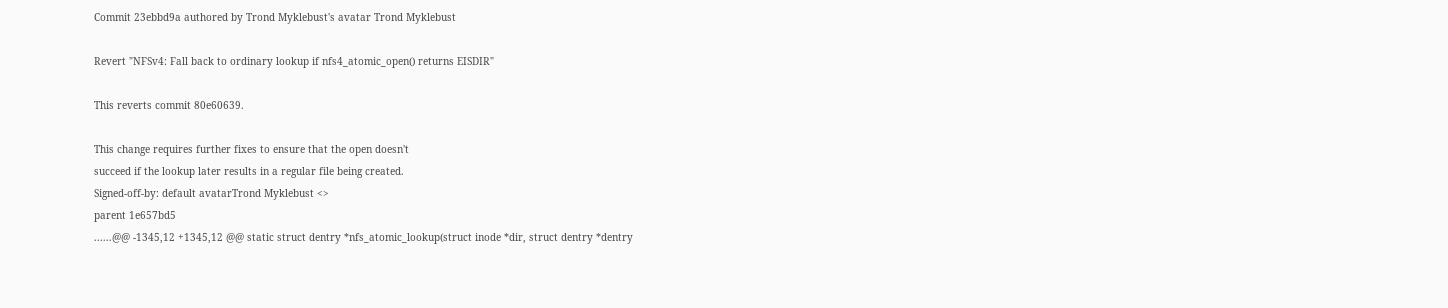Commit 23ebbd9a authored by Trond Myklebust's avatar Trond Myklebust

Revert "NFSv4: Fall back to ordinary lookup if nfs4_atomic_open() returns EISDIR"

This reverts commit 80e60639.

This change requires further fixes to ensure that the open doesn't
succeed if the lookup later results in a regular file being created.
Signed-off-by: default avatarTrond Myklebust <>
parent 1e657bd5
......@@ -1345,12 +1345,12 @@ static struct dentry *nfs_atomic_lookup(struct inode *dir, struct dentry *dentry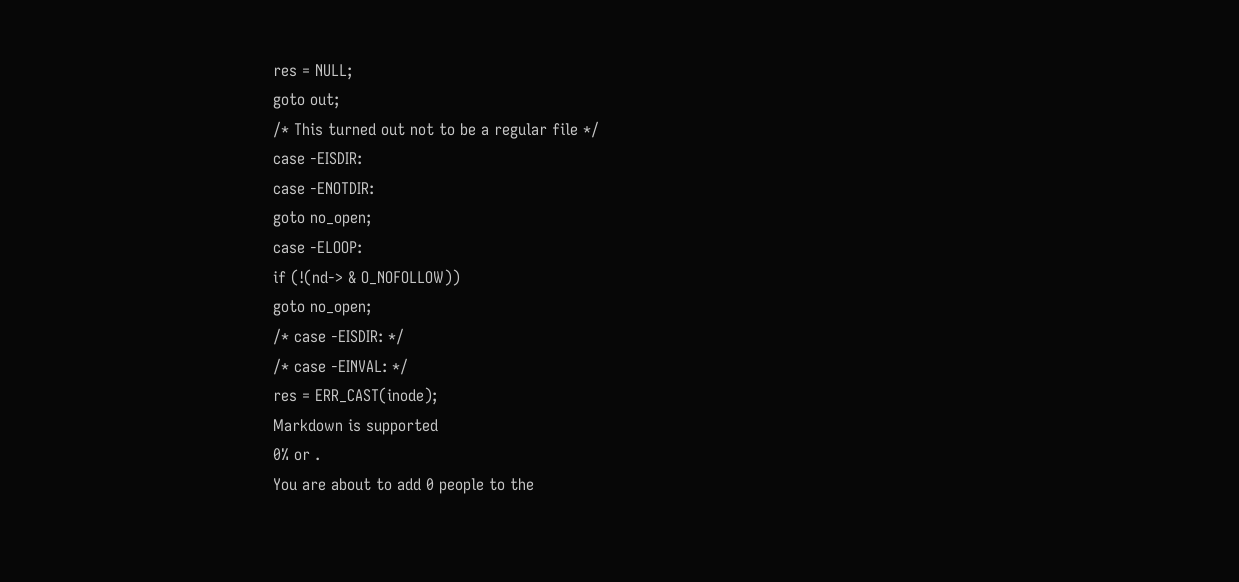res = NULL;
goto out;
/* This turned out not to be a regular file */
case -EISDIR:
case -ENOTDIR:
goto no_open;
case -ELOOP:
if (!(nd-> & O_NOFOLLOW))
goto no_open;
/* case -EISDIR: */
/* case -EINVAL: */
res = ERR_CAST(inode);
Markdown is supported
0% or .
You are about to add 0 people to the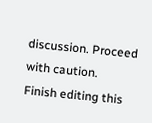discussion. Proceed with caution.
Finish editing this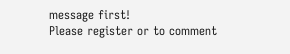message first!
Please register or to comment